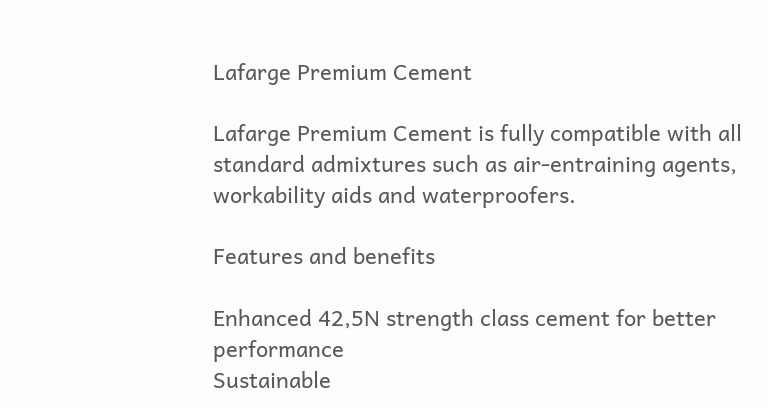Lafarge Premium Cement

Lafarge Premium Cement is fully compatible with all standard admixtures such as air-entraining agents, workability aids and waterproofers.

Features and benefits

Enhanced 42,5N strength class cement for better performance
Sustainable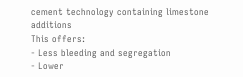cement technology containing limestone additions
This offers:
- Less bleeding and segregation
- Lower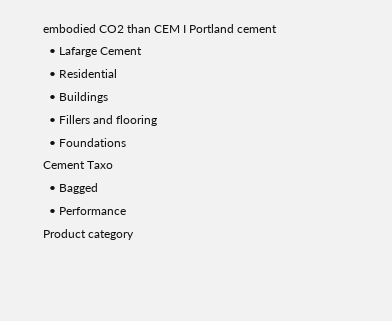embodied CO2 than CEM I Portland cement
  • Lafarge Cement
  • Residential
  • Buildings
  • Fillers and flooring
  • Foundations
Cement Taxo
  • Bagged
  • Performance
Product category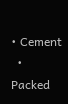• Cement
  • Packed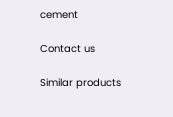cement

Contact us

Similar products